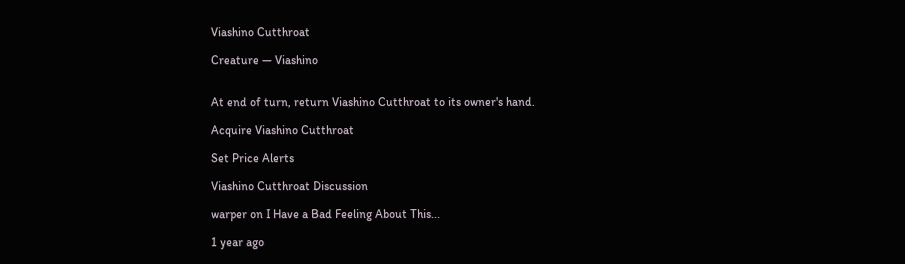Viashino Cutthroat

Creature — Viashino


At end of turn, return Viashino Cutthroat to its owner's hand.

Acquire Viashino Cutthroat

Set Price Alerts

Viashino Cutthroat Discussion

warper on I Have a Bad Feeling About This...

1 year ago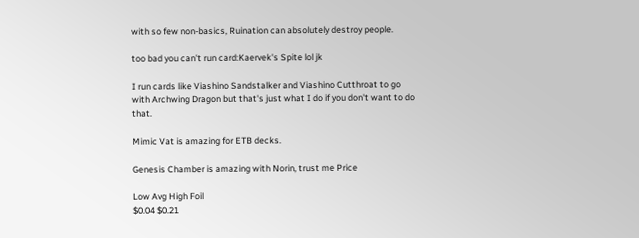with so few non-basics, Ruination can absolutely destroy people.

too bad you can't run card:Kaervek's Spite lol jk

I run cards like Viashino Sandstalker and Viashino Cutthroat to go with Archwing Dragon but that's just what I do if you don't want to do that.

Mimic Vat is amazing for ETB decks.

Genesis Chamber is amazing with Norin, trust me Price

Low Avg High Foil
$0.04 $0.21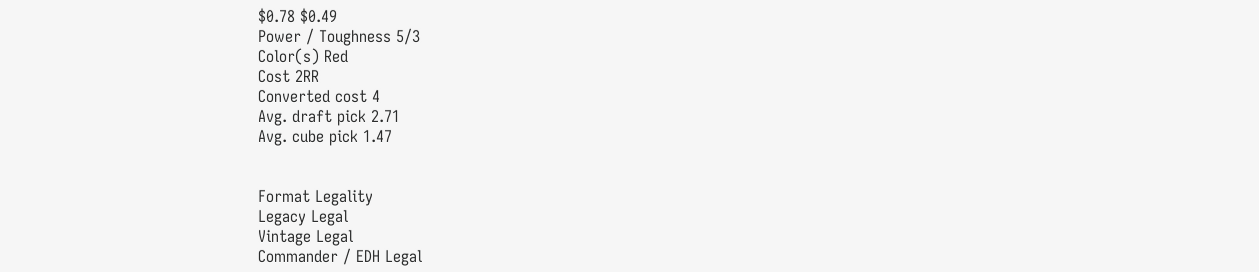$0.78 $0.49
Power / Toughness 5/3
Color(s) Red
Cost 2RR
Converted cost 4
Avg. draft pick 2.71
Avg. cube pick 1.47


Format Legality
Legacy Legal
Vintage Legal
Commander / EDH Legal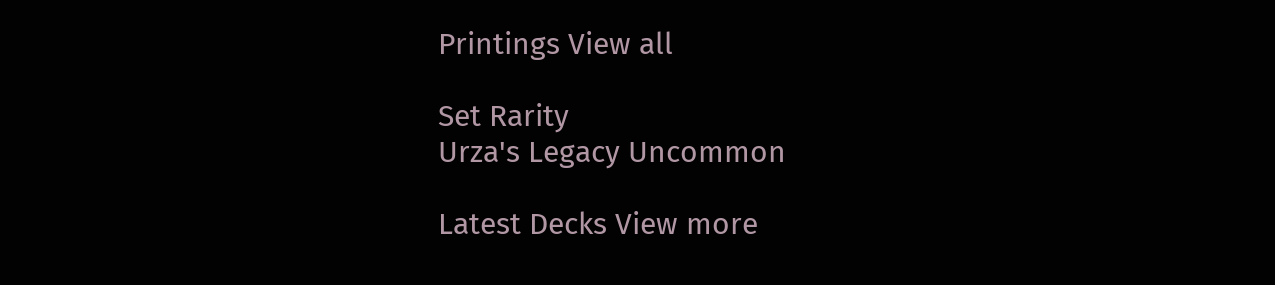Printings View all

Set Rarity
Urza's Legacy Uncommon

Latest Decks View more